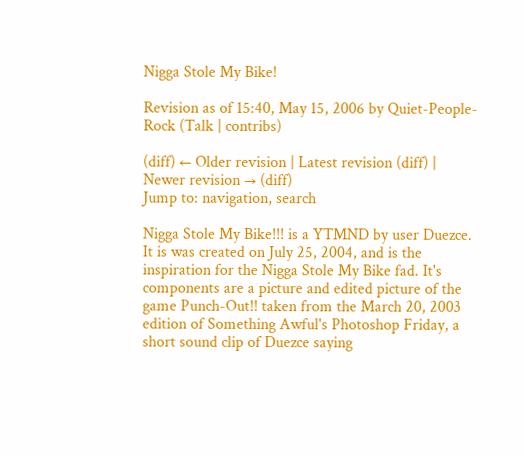Nigga Stole My Bike!

Revision as of 15:40, May 15, 2006 by Quiet-People-Rock (Talk | contribs)

(diff) ← Older revision | Latest revision (diff) | Newer revision → (diff)
Jump to: navigation, search

Nigga Stole My Bike!!! is a YTMND by user Duezce. It is was created on July 25, 2004, and is the inspiration for the Nigga Stole My Bike fad. It's components are a picture and edited picture of the game Punch-Out!! taken from the March 20, 2003 edition of Something Awful's Photoshop Friday, a short sound clip of Duezce saying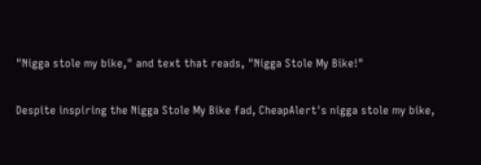"Nigga stole my bike," and text that reads, "Nigga Stole My Bike!"

Despite inspiring the Nigga Stole My Bike fad, CheapAlert's nigga stole my bike,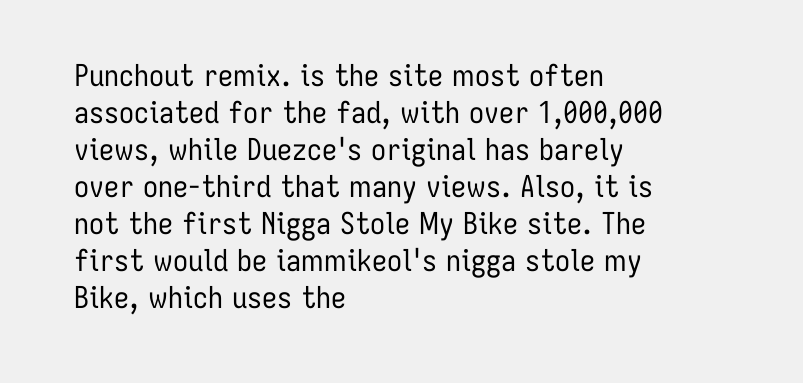Punchout remix. is the site most often associated for the fad, with over 1,000,000 views, while Duezce's original has barely over one-third that many views. Also, it is not the first Nigga Stole My Bike site. The first would be iammikeol's nigga stole my Bike, which uses the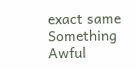exact same Something Awful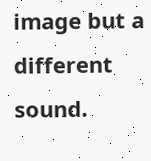image but a different sound.